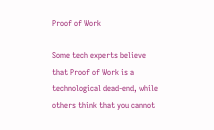Proof of Work

Some tech experts believe that Proof of Work is a technological dead-end, while others think that you cannot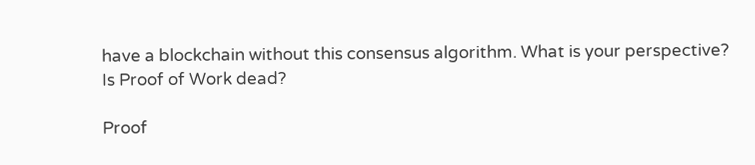have a blockchain without this consensus algorithm. What is your perspective? Is Proof of Work dead?

Proof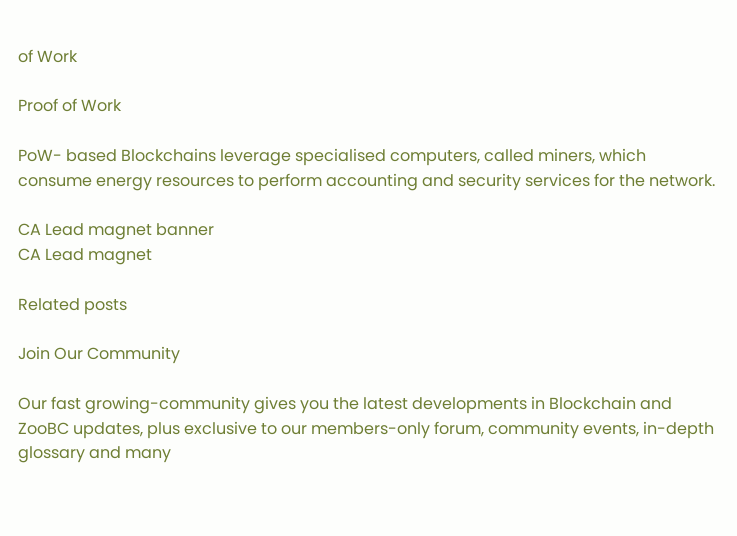of Work

Proof of Work

PoW- based Blockchains leverage specialised computers, called miners, which consume energy resources to perform accounting and security services for the network.

CA Lead magnet banner
CA Lead magnet

Related posts

Join Our Community

Our fast growing-community gives you the latest developments in Blockchain and ZooBC updates, plus exclusive to our members-only forum, community events, in-depth glossary and many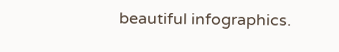beautiful infographics.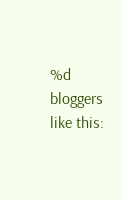%d bloggers like this: